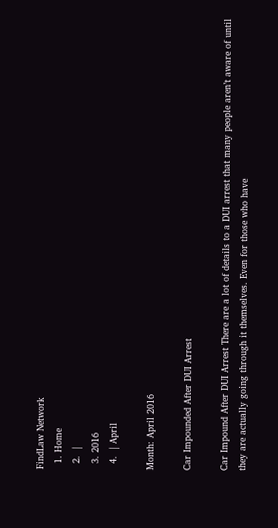FindLaw Network
  1. Home
  2.  |
  3. 2016
  4.  | April

Month: April 2016

Car Impounded After DUI Arrest

Car Impound After DUI Arrest There are a lot of details to a DUI arrest that many people aren’t aware of until they are actually going through it themselves. Even for those who have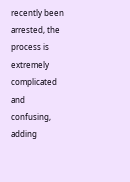recently been arrested, the process is extremely complicated and confusing, adding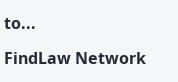to...

FindLaw Network